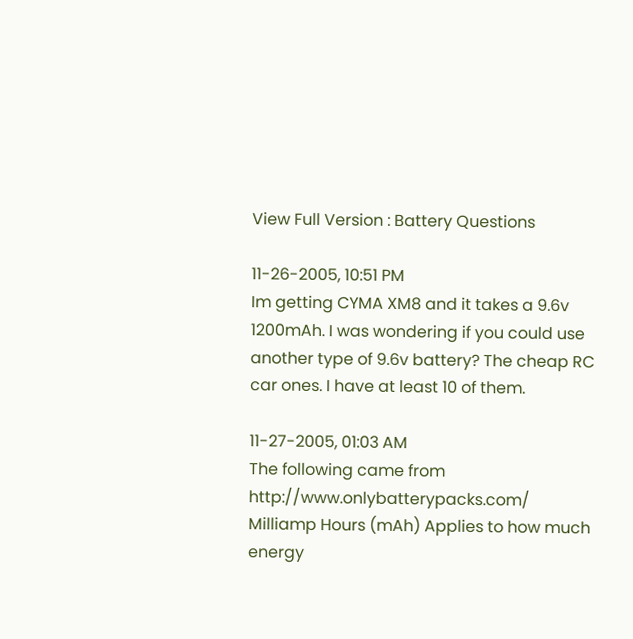View Full Version : Battery Questions

11-26-2005, 10:51 PM
Im getting CYMA XM8 and it takes a 9.6v 1200mAh. I was wondering if you could use another type of 9.6v battery? The cheap RC car ones. I have at least 10 of them.

11-27-2005, 01:03 AM
The following came from http://www.onlybatterypacks.com/
Milliamp Hours (mAh) Applies to how much energy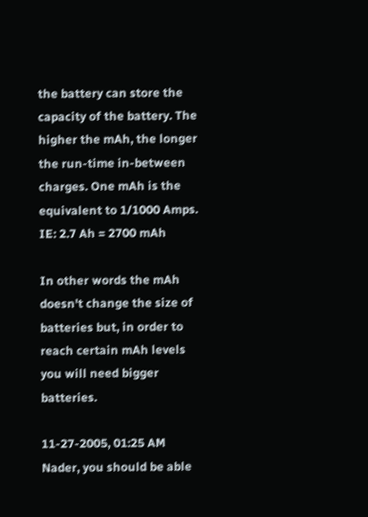the battery can store the capacity of the battery. The higher the mAh, the longer the run-time in-between charges. One mAh is the equivalent to 1/1000 Amps. IE: 2.7 Ah = 2700 mAh

In other words the mAh doesn't change the size of batteries but, in order to reach certain mAh levels you will need bigger batteries.

11-27-2005, 01:25 AM
Nader, you should be able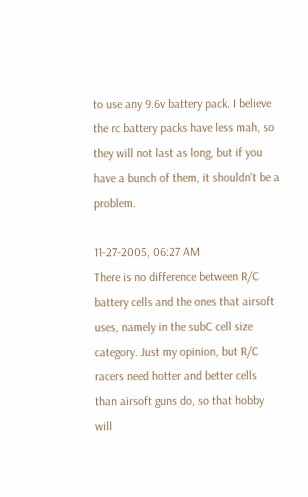to use any 9.6v battery pack. I believe the rc battery packs have less mah, so they will not last as long, but if you have a bunch of them, it shouldn't be a problem.

11-27-2005, 06:27 AM
There is no difference between R/C battery cells and the ones that airsoft uses, namely in the subC cell size category. Just my opinion, but R/C racers need hotter and better cells than airsoft guns do, so that hobby will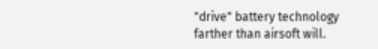"drive" battery technology farther than airsoft will.